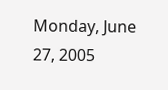Monday, June 27, 2005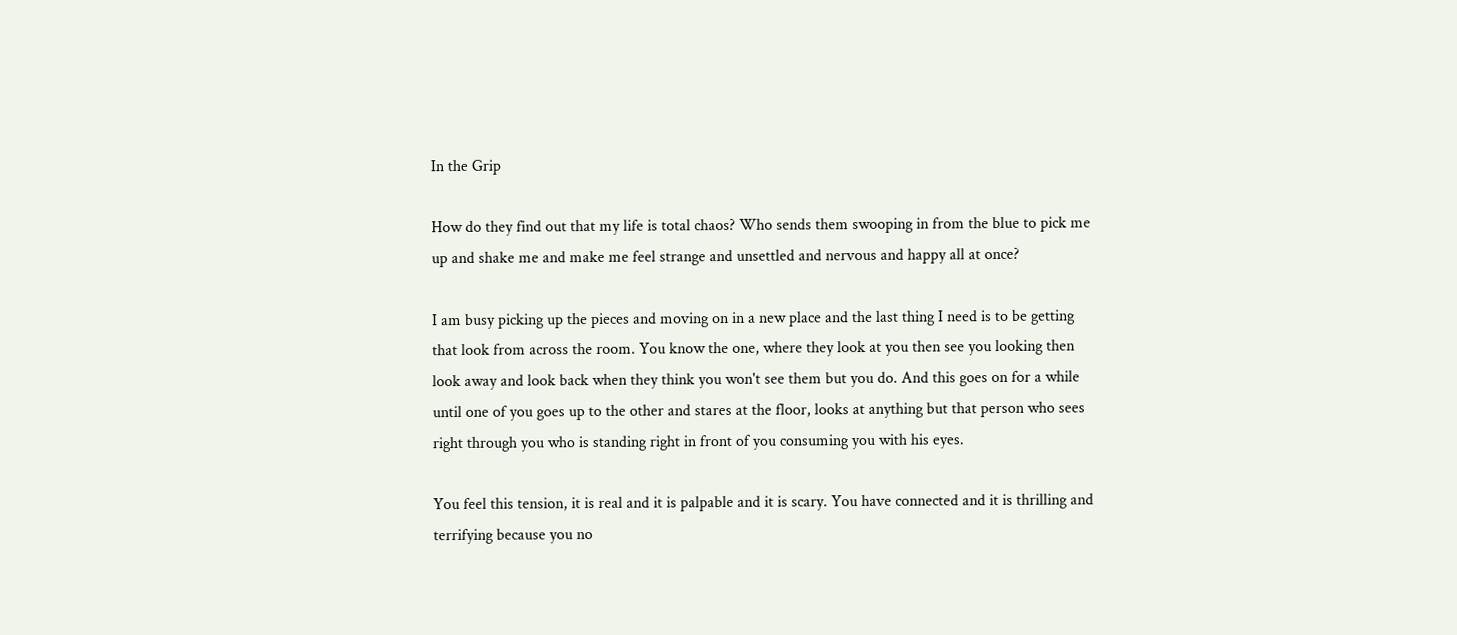In the Grip

How do they find out that my life is total chaos? Who sends them swooping in from the blue to pick me up and shake me and make me feel strange and unsettled and nervous and happy all at once?

I am busy picking up the pieces and moving on in a new place and the last thing I need is to be getting that look from across the room. You know the one, where they look at you then see you looking then look away and look back when they think you won't see them but you do. And this goes on for a while until one of you goes up to the other and stares at the floor, looks at anything but that person who sees right through you who is standing right in front of you consuming you with his eyes.

You feel this tension, it is real and it is palpable and it is scary. You have connected and it is thrilling and terrifying because you no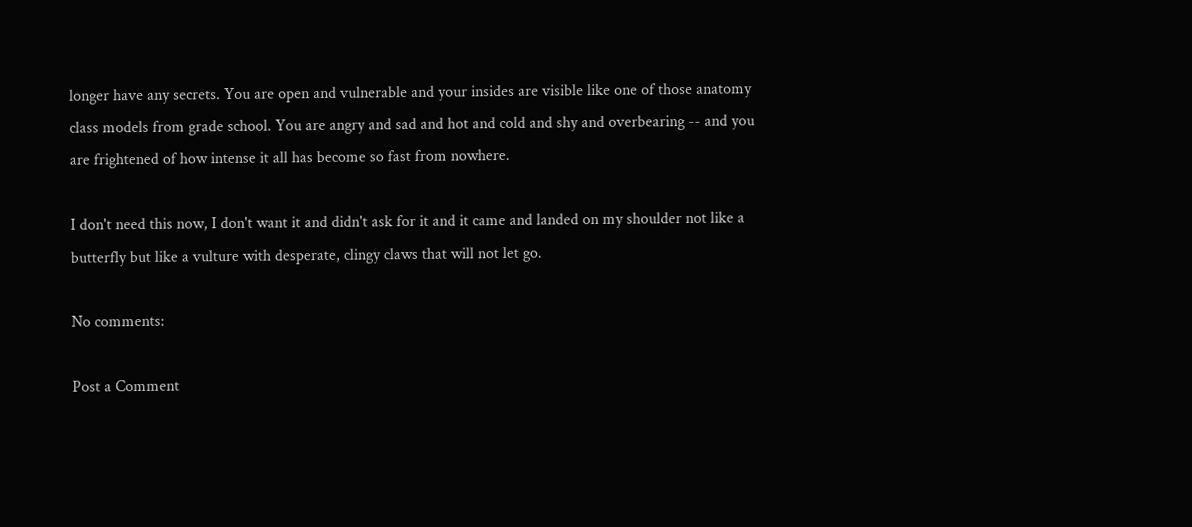longer have any secrets. You are open and vulnerable and your insides are visible like one of those anatomy class models from grade school. You are angry and sad and hot and cold and shy and overbearing -- and you are frightened of how intense it all has become so fast from nowhere.

I don't need this now, I don't want it and didn't ask for it and it came and landed on my shoulder not like a butterfly but like a vulture with desperate, clingy claws that will not let go.

No comments:

Post a Comment